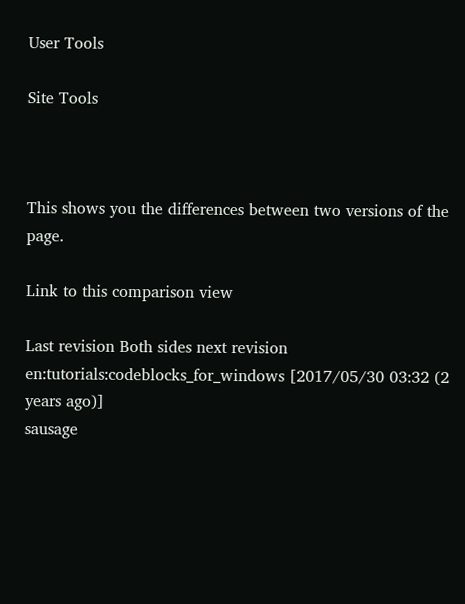User Tools

Site Tools



This shows you the differences between two versions of the page.

Link to this comparison view

Last revision Both sides next revision
en:tutorials:codeblocks_for_windows [2017/05/30 03:32 (2 years ago)]
sausage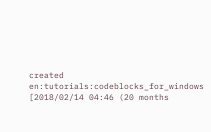created
en:tutorials:codeblocks_for_windows [2018/02/14 04:46 (20 months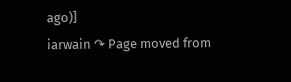ago)]
iarwain ↷ Page moved from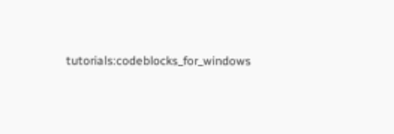tutorials:codeblocks_for_windows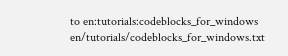to en:tutorials:codeblocks_for_windows
en/tutorials/codeblocks_for_windows.txt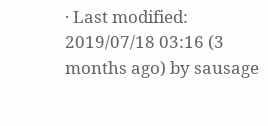· Last modified: 2019/07/18 03:16 (3 months ago) by sausage